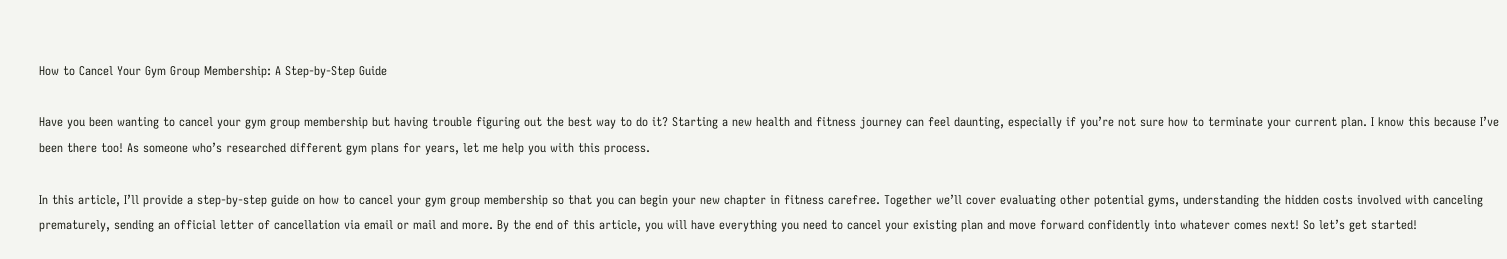How to Cancel Your Gym Group Membership: A Step-by-Step Guide

Have you been wanting to cancel your gym group membership but having trouble figuring out the best way to do it? Starting a new health and fitness journey can feel daunting, especially if you’re not sure how to terminate your current plan. I know this because I’ve been there too! As someone who’s researched different gym plans for years, let me help you with this process.

In this article, I’ll provide a step-by-step guide on how to cancel your gym group membership so that you can begin your new chapter in fitness carefree. Together we’ll cover evaluating other potential gyms, understanding the hidden costs involved with canceling prematurely, sending an official letter of cancellation via email or mail and more. By the end of this article, you will have everything you need to cancel your existing plan and move forward confidently into whatever comes next! So let’s get started!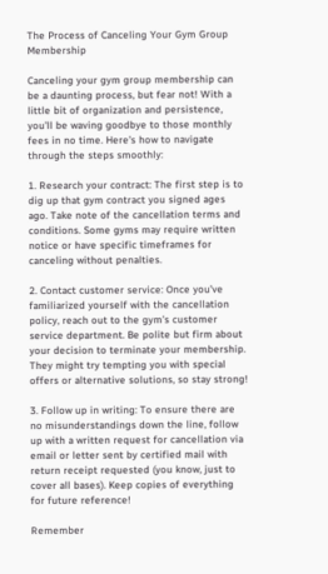The Process of Canceling Your Gym Group Membership

Canceling your gym group membership can be a daunting process, but fear not! With a little bit of organization and persistence, you’ll be waving goodbye to those monthly fees in no time. Here’s how to navigate through the steps smoothly:

1. Research your contract: The first step is to dig up that gym contract you signed ages ago. Take note of the cancellation terms and conditions. Some gyms may require written notice or have specific timeframes for canceling without penalties.

2. Contact customer service: Once you’ve familiarized yourself with the cancellation policy, reach out to the gym’s customer service department. Be polite but firm about your decision to terminate your membership. They might try tempting you with special offers or alternative solutions, so stay strong!

3. Follow up in writing: To ensure there are no misunderstandings down the line, follow up with a written request for cancellation via email or letter sent by certified mail with return receipt requested (you know, just to cover all bases). Keep copies of everything for future reference!

Remember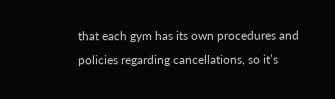that each gym has its own procedures and policies regarding cancellations, so it’s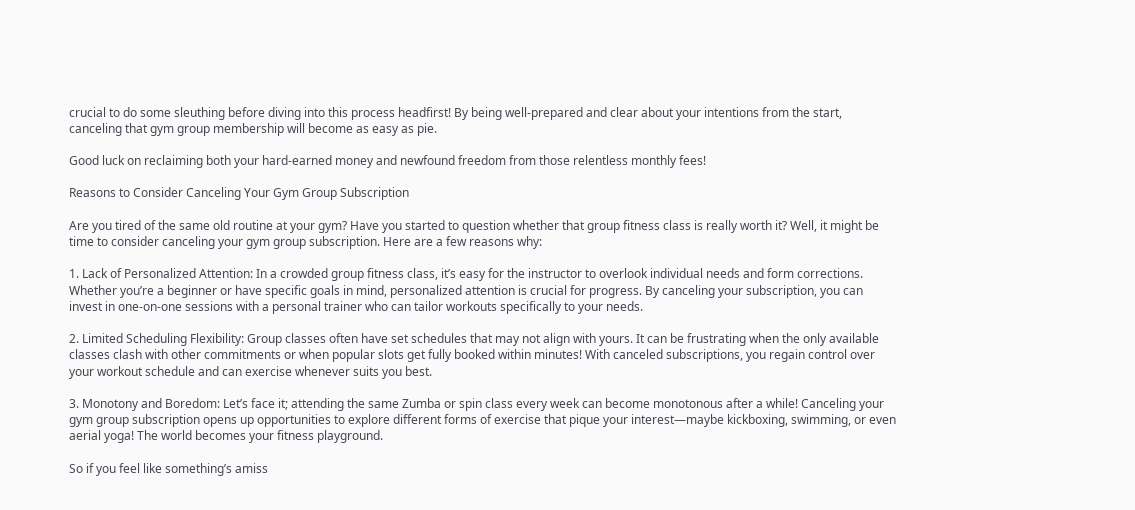crucial to do some sleuthing before diving into this process headfirst! By being well-prepared and clear about your intentions from the start, canceling that gym group membership will become as easy as pie.

Good luck on reclaiming both your hard-earned money and newfound freedom from those relentless monthly fees!

Reasons to Consider Canceling Your Gym Group Subscription

Are you tired of the same old routine at your gym? Have you started to question whether that group fitness class is really worth it? Well, it might be time to consider canceling your gym group subscription. Here are a few reasons why:

1. Lack of Personalized Attention: In a crowded group fitness class, it’s easy for the instructor to overlook individual needs and form corrections. Whether you’re a beginner or have specific goals in mind, personalized attention is crucial for progress. By canceling your subscription, you can invest in one-on-one sessions with a personal trainer who can tailor workouts specifically to your needs.

2. Limited Scheduling Flexibility: Group classes often have set schedules that may not align with yours. It can be frustrating when the only available classes clash with other commitments or when popular slots get fully booked within minutes! With canceled subscriptions, you regain control over your workout schedule and can exercise whenever suits you best.

3. Monotony and Boredom: Let’s face it; attending the same Zumba or spin class every week can become monotonous after a while! Canceling your gym group subscription opens up opportunities to explore different forms of exercise that pique your interest—maybe kickboxing, swimming, or even aerial yoga! The world becomes your fitness playground.

So if you feel like something’s amiss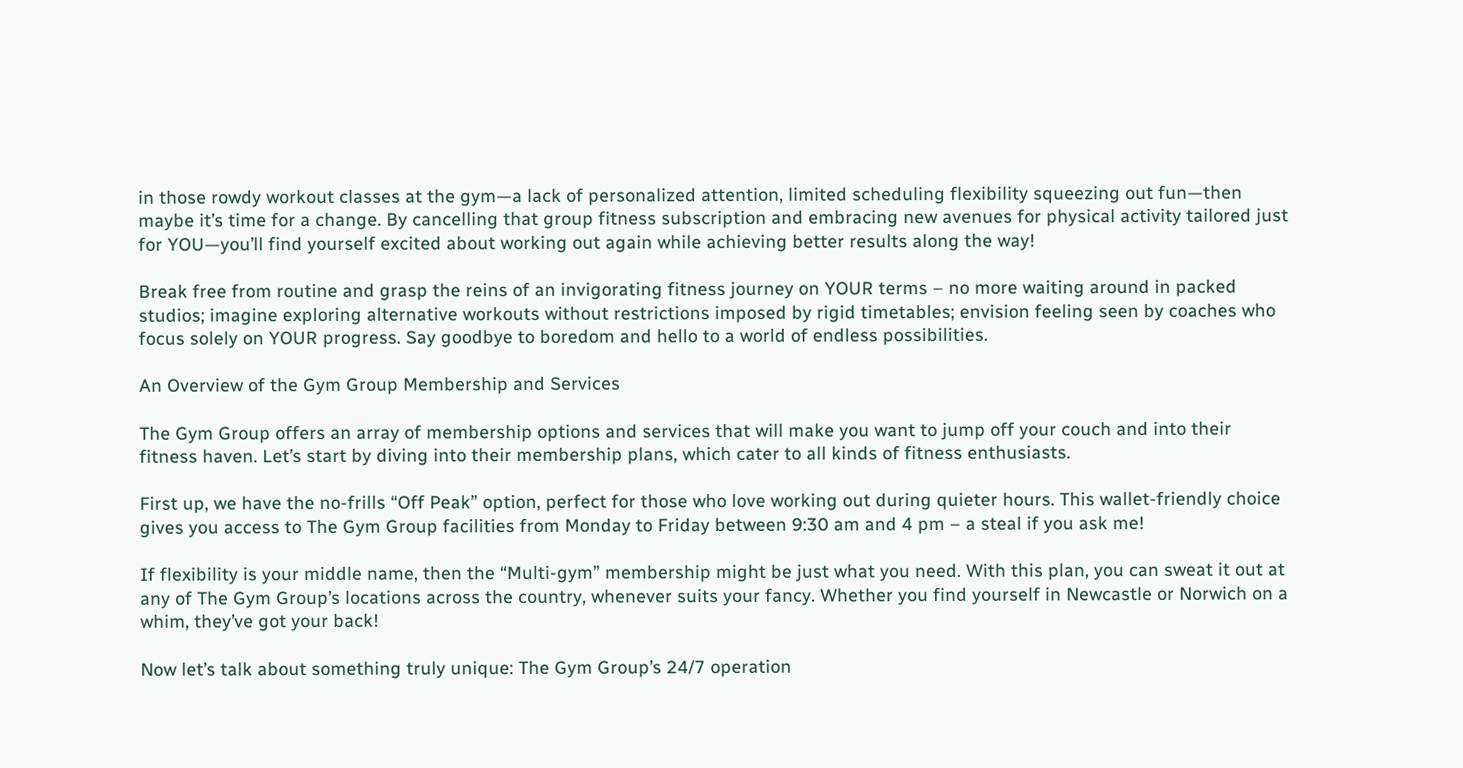in those rowdy workout classes at the gym—a lack of personalized attention, limited scheduling flexibility squeezing out fun—then maybe it’s time for a change. By cancelling that group fitness subscription and embracing new avenues for physical activity tailored just for YOU—you’ll find yourself excited about working out again while achieving better results along the way!

Break free from routine and grasp the reins of an invigorating fitness journey on YOUR terms – no more waiting around in packed studios; imagine exploring alternative workouts without restrictions imposed by rigid timetables; envision feeling seen by coaches who focus solely on YOUR progress. Say goodbye to boredom and hello to a world of endless possibilities.

An Overview of the Gym Group Membership and Services

The Gym Group offers an array of membership options and services that will make you want to jump off your couch and into their fitness haven. Let’s start by diving into their membership plans, which cater to all kinds of fitness enthusiasts.

First up, we have the no-frills “Off Peak” option, perfect for those who love working out during quieter hours. This wallet-friendly choice gives you access to The Gym Group facilities from Monday to Friday between 9:30 am and 4 pm – a steal if you ask me!

If flexibility is your middle name, then the “Multi-gym” membership might be just what you need. With this plan, you can sweat it out at any of The Gym Group’s locations across the country, whenever suits your fancy. Whether you find yourself in Newcastle or Norwich on a whim, they’ve got your back!

Now let’s talk about something truly unique: The Gym Group’s 24/7 operation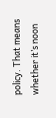policy. That means whether it’s noon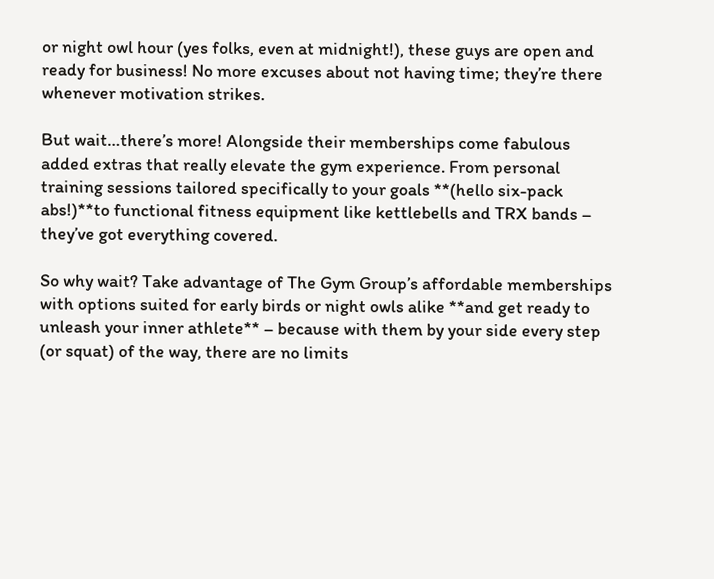or night owl hour (yes folks, even at midnight!), these guys are open and ready for business! No more excuses about not having time; they’re there whenever motivation strikes.

But wait…there’s more! Alongside their memberships come fabulous added extras that really elevate the gym experience. From personal training sessions tailored specifically to your goals **(hello six-pack abs!)**to functional fitness equipment like kettlebells and TRX bands – they’ve got everything covered.

So why wait? Take advantage of The Gym Group’s affordable memberships with options suited for early birds or night owls alike **and get ready to unleash your inner athlete** – because with them by your side every step (or squat) of the way, there are no limits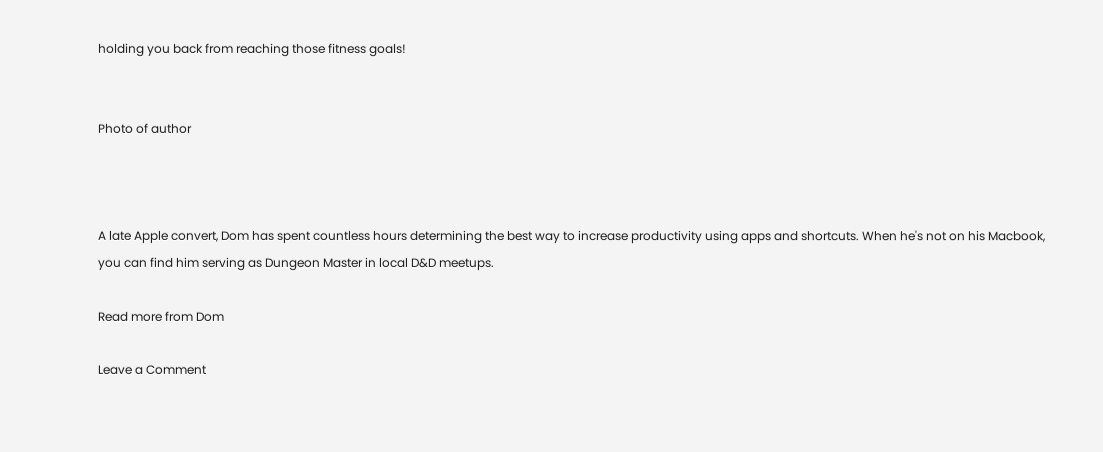holding you back from reaching those fitness goals!


Photo of author



A late Apple convert, Dom has spent countless hours determining the best way to increase productivity using apps and shortcuts. When he's not on his Macbook, you can find him serving as Dungeon Master in local D&D meetups.

Read more from Dom

Leave a Comment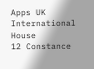Apps UK
International House
12 Constance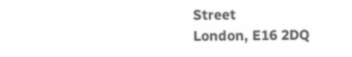Street
London, E16 2DQ